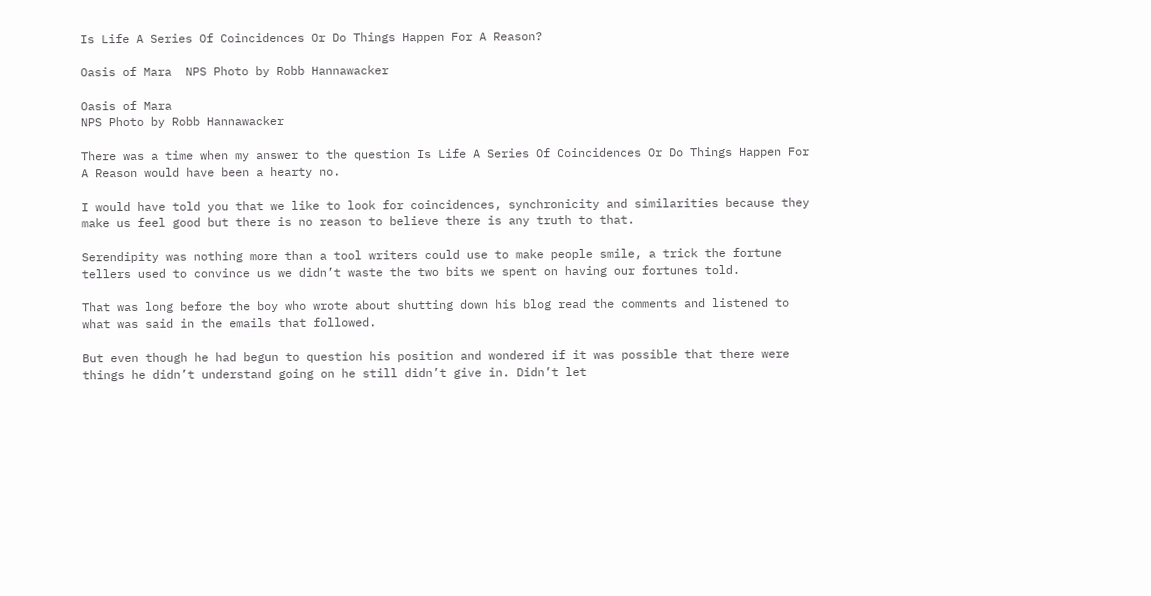Is Life A Series Of Coincidences Or Do Things Happen For A Reason?

Oasis of Mara  NPS Photo by Robb Hannawacker

Oasis of Mara
NPS Photo by Robb Hannawacker

There was a time when my answer to the question Is Life A Series Of Coincidences Or Do Things Happen For A Reason would have been a hearty no.

I would have told you that we like to look for coincidences, synchronicity and similarities because they make us feel good but there is no reason to believe there is any truth to that.

Serendipity was nothing more than a tool writers could use to make people smile, a trick the fortune tellers used to convince us we didn’t waste the two bits we spent on having our fortunes told.

That was long before the boy who wrote about shutting down his blog read the comments and listened to what was said in the emails that followed.

But even though he had begun to question his position and wondered if it was possible that there were things he didn’t understand going on he still didn’t give in. Didn’t let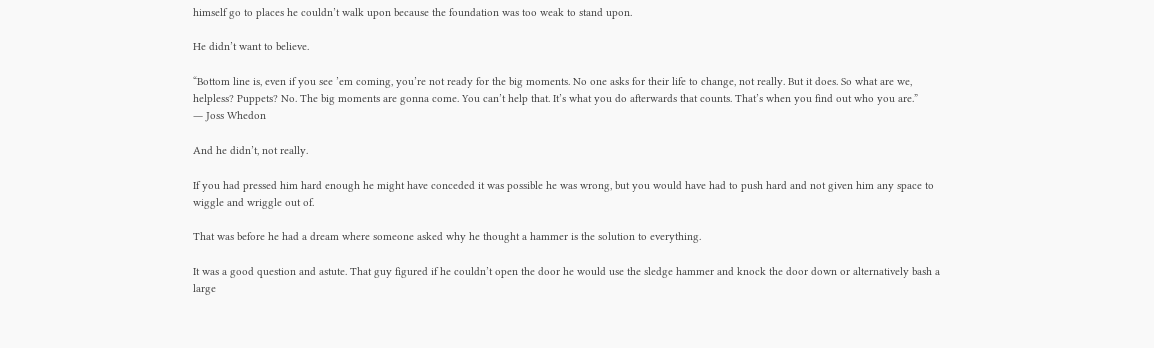himself go to places he couldn’t walk upon because the foundation was too weak to stand upon.

He didn’t want to believe.

“Bottom line is, even if you see ’em coming, you’re not ready for the big moments. No one asks for their life to change, not really. But it does. So what are we, helpless? Puppets? No. The big moments are gonna come. You can’t help that. It’s what you do afterwards that counts. That’s when you find out who you are.”
― Joss Whedon

And he didn’t, not really.

If you had pressed him hard enough he might have conceded it was possible he was wrong, but you would have had to push hard and not given him any space to wiggle and wriggle out of.

That was before he had a dream where someone asked why he thought a hammer is the solution to everything.

It was a good question and astute. That guy figured if he couldn’t open the door he would use the sledge hammer and knock the door down or alternatively bash a large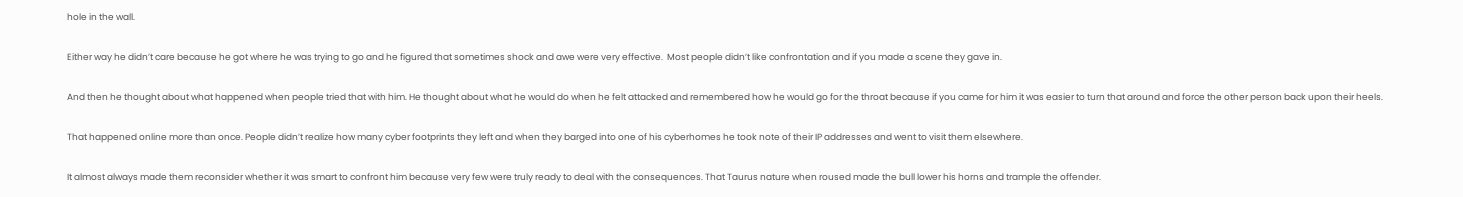hole in the wall.

Either way he didn’t care because he got where he was trying to go and he figured that sometimes shock and awe were very effective.  Most people didn’t like confrontation and if you made a scene they gave in.

And then he thought about what happened when people tried that with him. He thought about what he would do when he felt attacked and remembered how he would go for the throat because if you came for him it was easier to turn that around and force the other person back upon their heels.

That happened online more than once. People didn’t realize how many cyber footprints they left and when they barged into one of his cyberhomes he took note of their IP addresses and went to visit them elsewhere.

It almost always made them reconsider whether it was smart to confront him because very few were truly ready to deal with the consequences. That Taurus nature when roused made the bull lower his horns and trample the offender.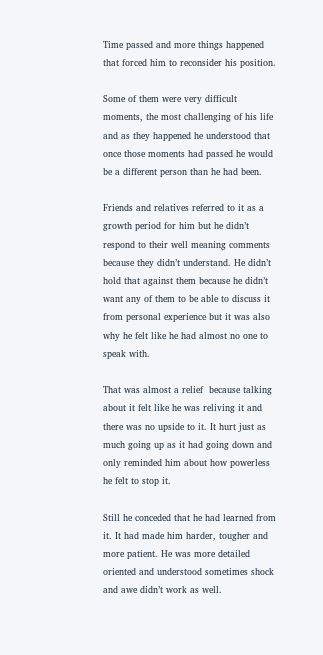Time passed and more things happened that forced him to reconsider his position.

Some of them were very difficult moments, the most challenging of his life and as they happened he understood that once those moments had passed he would be a different person than he had been.

Friends and relatives referred to it as a growth period for him but he didn’t respond to their well meaning comments because they didn’t understand. He didn’t hold that against them because he didn’t want any of them to be able to discuss it from personal experience but it was also why he felt like he had almost no one to speak with.

That was almost a relief  because talking about it felt like he was reliving it and there was no upside to it. It hurt just as much going up as it had going down and only reminded him about how powerless he felt to stop it.

Still he conceded that he had learned from it. It had made him harder, tougher and more patient. He was more detailed oriented and understood sometimes shock and awe didn’t work as well.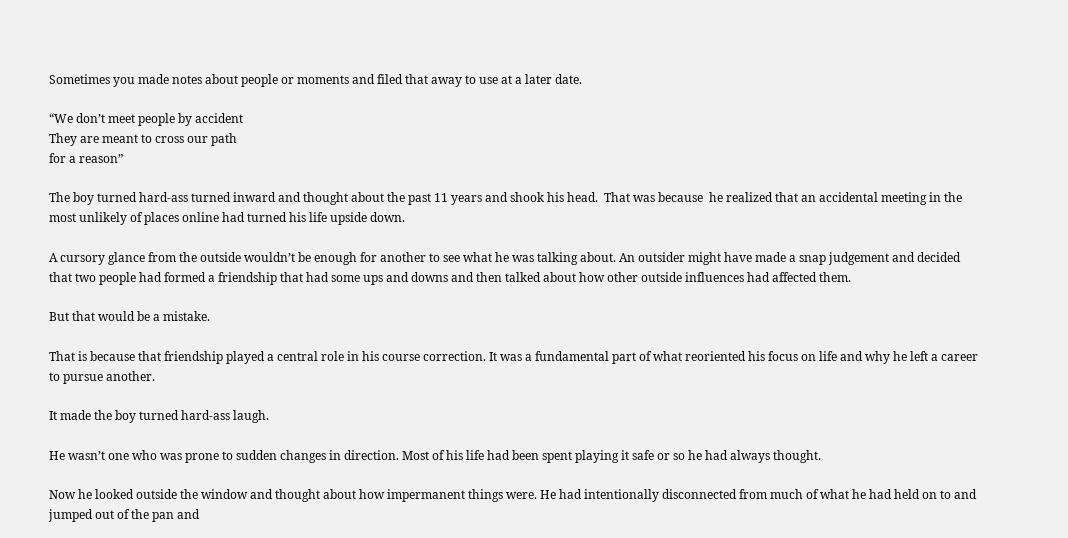Sometimes you made notes about people or moments and filed that away to use at a later date.

“We don’t meet people by accident
They are meant to cross our path
for a reason”

The boy turned hard-ass turned inward and thought about the past 11 years and shook his head.  That was because  he realized that an accidental meeting in the most unlikely of places online had turned his life upside down.

A cursory glance from the outside wouldn’t be enough for another to see what he was talking about. An outsider might have made a snap judgement and decided that two people had formed a friendship that had some ups and downs and then talked about how other outside influences had affected them.

But that would be a mistake.

That is because that friendship played a central role in his course correction. It was a fundamental part of what reoriented his focus on life and why he left a career to pursue another.

It made the boy turned hard-ass laugh.

He wasn’t one who was prone to sudden changes in direction. Most of his life had been spent playing it safe or so he had always thought.

Now he looked outside the window and thought about how impermanent things were. He had intentionally disconnected from much of what he had held on to and jumped out of the pan and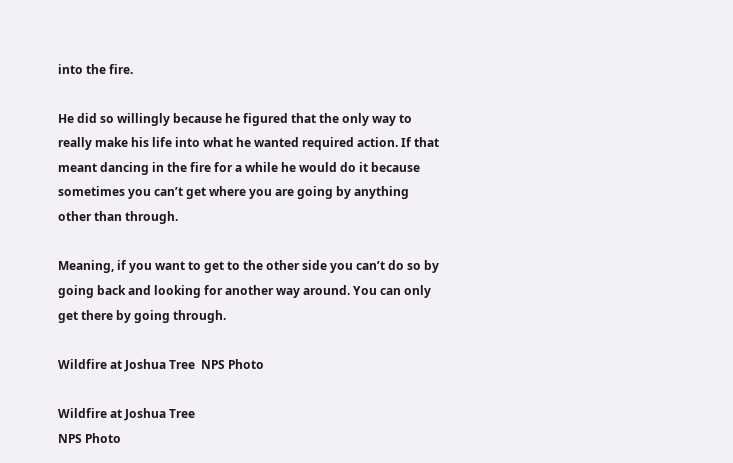into the fire.

He did so willingly because he figured that the only way to really make his life into what he wanted required action. If that meant dancing in the fire for a while he would do it because sometimes you can’t get where you are going by anything other than through.

Meaning, if you want to get to the other side you can’t do so by going back and looking for another way around. You can only get there by going through.

Wildfire at Joshua Tree  NPS Photo

Wildfire at Joshua Tree
NPS Photo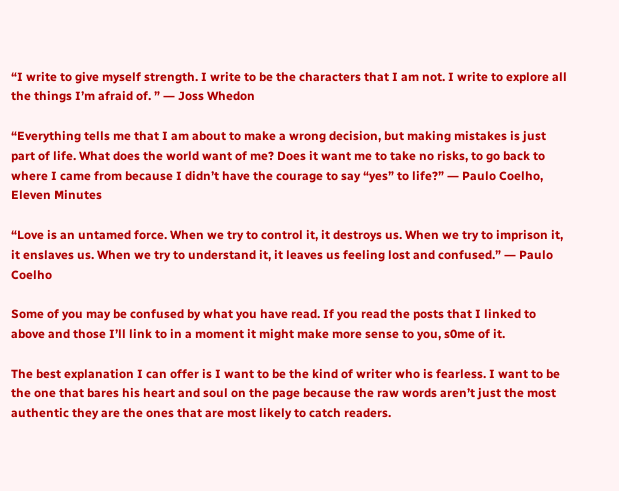“I write to give myself strength. I write to be the characters that I am not. I write to explore all the things I’m afraid of. ” ― Joss Whedon

“Everything tells me that I am about to make a wrong decision, but making mistakes is just part of life. What does the world want of me? Does it want me to take no risks, to go back to where I came from because I didn’t have the courage to say “yes” to life?” ― Paulo Coelho, Eleven Minutes

“Love is an untamed force. When we try to control it, it destroys us. When we try to imprison it, it enslaves us. When we try to understand it, it leaves us feeling lost and confused.” ― Paulo Coelho

Some of you may be confused by what you have read. If you read the posts that I linked to above and those I’ll link to in a moment it might make more sense to you, s0me of it.

The best explanation I can offer is I want to be the kind of writer who is fearless. I want to be the one that bares his heart and soul on the page because the raw words aren’t just the most authentic they are the ones that are most likely to catch readers.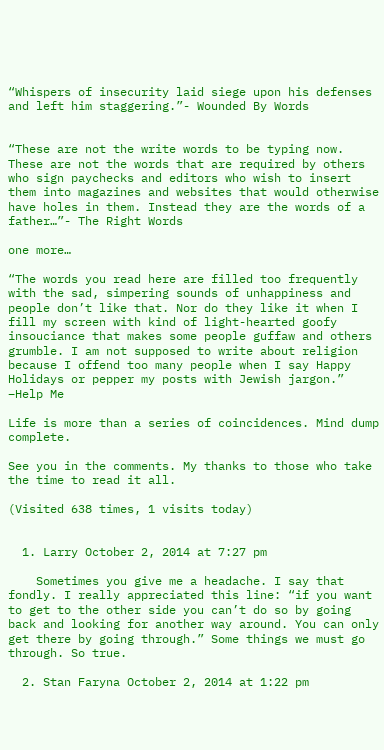“Whispers of insecurity laid siege upon his defenses and left him staggering.”- Wounded By Words


“These are not the write words to be typing now. These are not the words that are required by others who sign paychecks and editors who wish to insert them into magazines and websites that would otherwise have holes in them. Instead they are the words of a father…”- The Right Words

one more…

“The words you read here are filled too frequently with the sad, simpering sounds of unhappiness and people don’t like that. Nor do they like it when I fill my screen with kind of light-hearted goofy insouciance that makes some people guffaw and others grumble. I am not supposed to write about religion because I offend too many people when I say Happy Holidays or pepper my posts with Jewish jargon.” –Help Me

Life is more than a series of coincidences. Mind dump complete.

See you in the comments. My thanks to those who take the time to read it all.

(Visited 638 times, 1 visits today)


  1. Larry October 2, 2014 at 7:27 pm

    Sometimes you give me a headache. I say that fondly. I really appreciated this line: “if you want to get to the other side you can’t do so by going back and looking for another way around. You can only get there by going through.” Some things we must go through. So true.

  2. Stan Faryna October 2, 2014 at 1:22 pm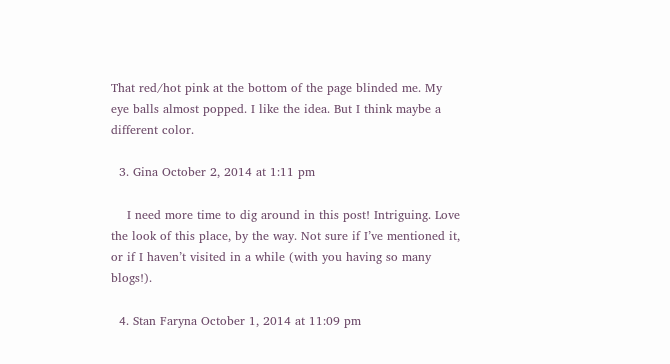That red/hot pink at the bottom of the page blinded me. My eye balls almost popped. I like the idea. But I think maybe a different color.

  3. Gina October 2, 2014 at 1:11 pm

    I need more time to dig around in this post! Intriguing. Love the look of this place, by the way. Not sure if I’ve mentioned it, or if I haven’t visited in a while (with you having so many blogs!).

  4. Stan Faryna October 1, 2014 at 11:09 pm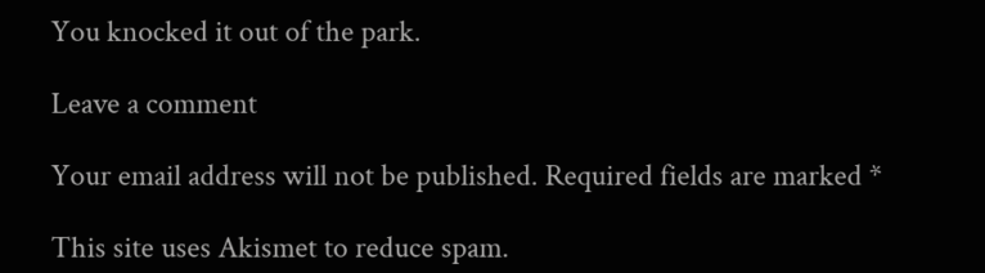You knocked it out of the park.

Leave a comment

Your email address will not be published. Required fields are marked *

This site uses Akismet to reduce spam.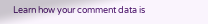Learn how your comment data is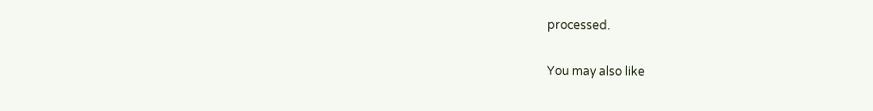processed.

You may also like